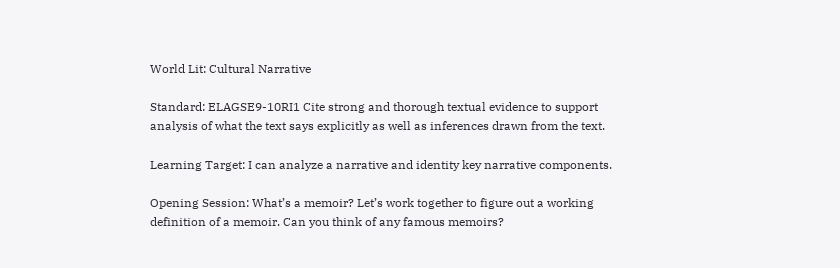World Lit: Cultural Narrative

Standard: ELAGSE9-10RI1 Cite strong and thorough textual evidence to support analysis of what the text says explicitly as well as inferences drawn from the text.

Learning Target: I can analyze a narrative and identity key narrative components.

Opening Session: What’s a memoir? Let’s work together to figure out a working definition of a memoir. Can you think of any famous memoirs?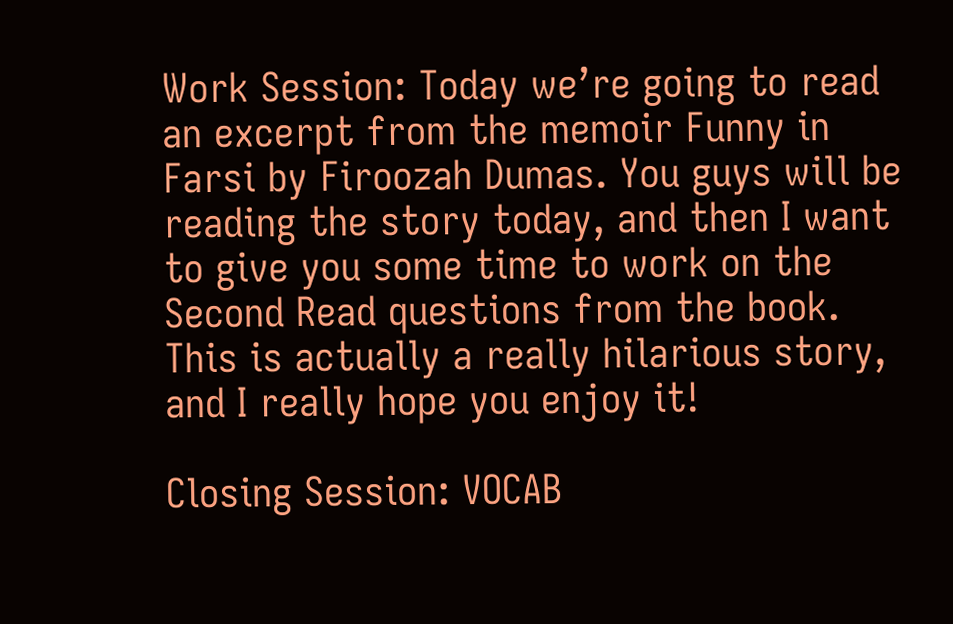Work Session: Today we’re going to read an excerpt from the memoir Funny in Farsi by Firoozah Dumas. You guys will be reading the story today, and then I want to give you some time to work on the Second Read questions from the book. This is actually a really hilarious story, and I really hope you enjoy it!

Closing Session: VOCAB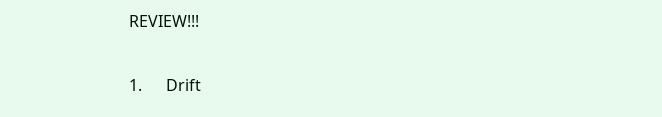REVIEW!!!

1.      Drift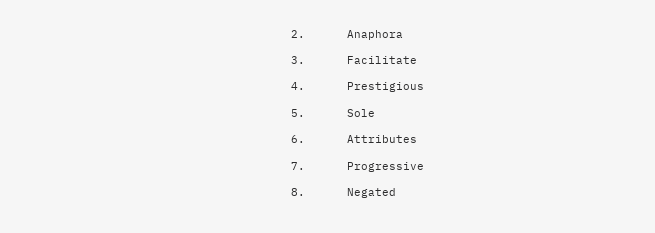2.      Anaphora

3.      Facilitate

4.      Prestigious

5.      Sole

6.      Attributes

7.      Progressive

8.      Negated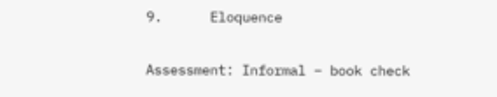9.      Eloquence

Assessment: Informal – book check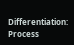Differentiation: Process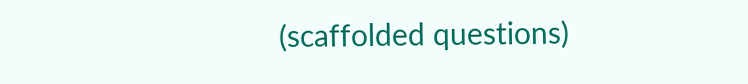(scaffolded questions)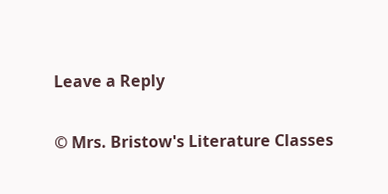Leave a Reply

© Mrs. Bristow's Literature Classes